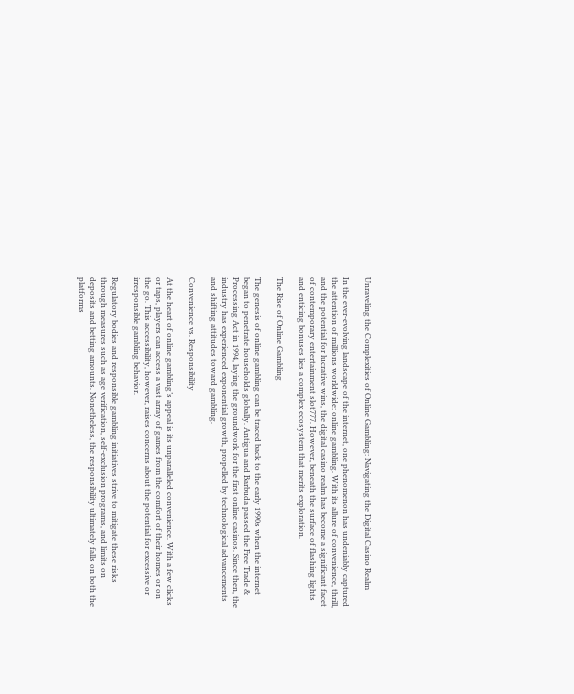Unraveling the Complexities of Online Gambling: Navigating the Digital Casino Realm

In the ever-evolving landscape of the internet, one phenomenon has undeniably captured the attention of millions worldwide: online gambling. With its allure of convenience, thrill, and the potential for lucrative wins, the digital casino realm has become a significant facet of contemporary entertainment slot777. However, beneath the surface of flashing lights and enticing bonuses lies a complex ecosystem that merits exploration.

The Rise of Online Gambling

The genesis of online gambling can be traced back to the early 1990s when the internet began to penetrate households globally. Antigua and Barbuda passed the Free Trade & Processing Act in 1994, laying the groundwork for the first online casinos. Since then, the industry has experienced exponential growth, propelled by technological advancements and shifting attitudes toward gambling.

Convenience vs. Responsibility

At the heart of online gambling’s appeal is its unparalleled convenience. With a few clicks or taps, players can access a vast array of games from the comfort of their homes or on the go. This accessibility, however, raises concerns about the potential for excessive or irresponsible gambling behavior.

Regulatory bodies and responsible gambling initiatives strive to mitigate these risks through measures such as age verification, self-exclusion programs, and limits on deposits and betting amounts. Nonetheless, the responsibility ultimately falls on both the platforms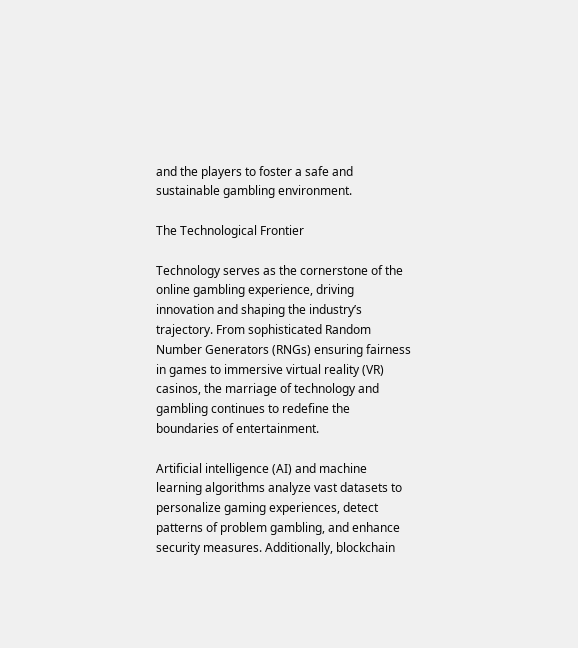and the players to foster a safe and sustainable gambling environment.

The Technological Frontier

Technology serves as the cornerstone of the online gambling experience, driving innovation and shaping the industry’s trajectory. From sophisticated Random Number Generators (RNGs) ensuring fairness in games to immersive virtual reality (VR) casinos, the marriage of technology and gambling continues to redefine the boundaries of entertainment.

Artificial intelligence (AI) and machine learning algorithms analyze vast datasets to personalize gaming experiences, detect patterns of problem gambling, and enhance security measures. Additionally, blockchain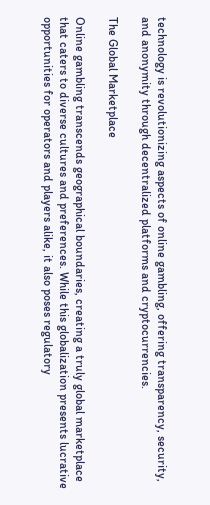technology is revolutionizing aspects of online gambling, offering transparency, security, and anonymity through decentralized platforms and cryptocurrencies.

The Global Marketplace

Online gambling transcends geographical boundaries, creating a truly global marketplace that caters to diverse cultures and preferences. While this globalization presents lucrative opportunities for operators and players alike, it also poses regulatory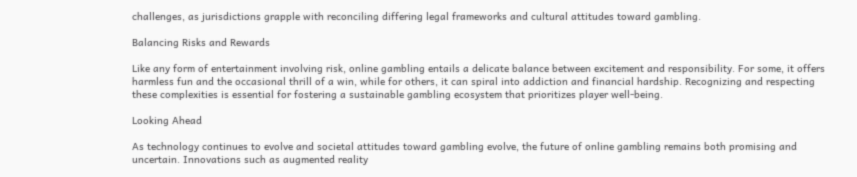challenges, as jurisdictions grapple with reconciling differing legal frameworks and cultural attitudes toward gambling.

Balancing Risks and Rewards

Like any form of entertainment involving risk, online gambling entails a delicate balance between excitement and responsibility. For some, it offers harmless fun and the occasional thrill of a win, while for others, it can spiral into addiction and financial hardship. Recognizing and respecting these complexities is essential for fostering a sustainable gambling ecosystem that prioritizes player well-being.

Looking Ahead

As technology continues to evolve and societal attitudes toward gambling evolve, the future of online gambling remains both promising and uncertain. Innovations such as augmented reality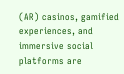(AR) casinos, gamified experiences, and immersive social platforms are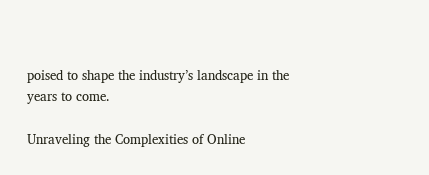poised to shape the industry’s landscape in the years to come.

Unraveling the Complexities of Online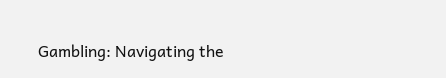Gambling: Navigating the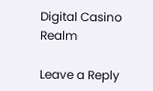Digital Casino Realm

Leave a Reply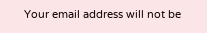Your email address will not be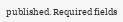published. Required fields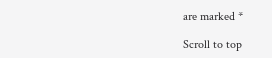are marked *

Scroll to top